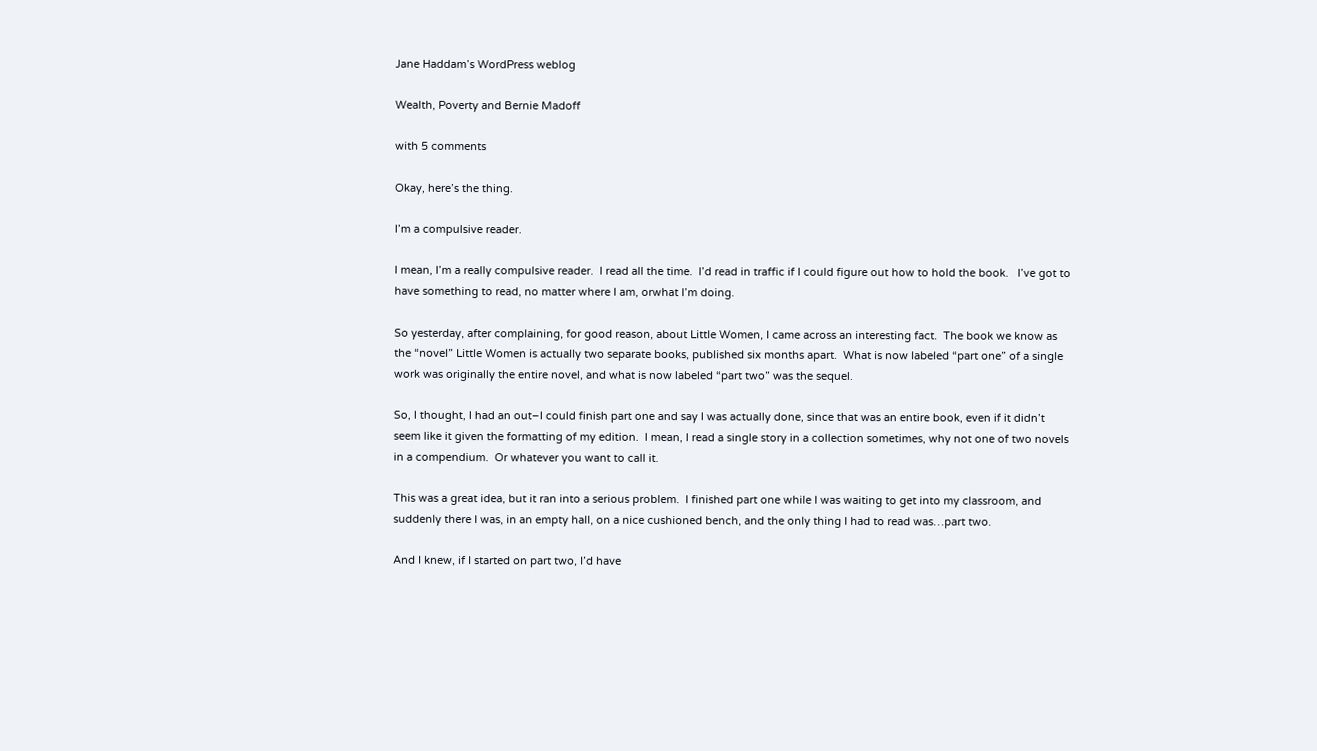Jane Haddam’s WordPress weblog

Wealth, Poverty and Bernie Madoff

with 5 comments

Okay, here’s the thing.

I’m a compulsive reader.

I mean, I’m a really compulsive reader.  I read all the time.  I’d read in traffic if I could figure out how to hold the book.   I’ve got to have something to read, no matter where I am, orwhat I’m doing.

So yesterday, after complaining, for good reason, about Little Women, I came across an interesting fact.  The book we know as the “novel” Little Women is actually two separate books, published six months apart.  What is now labeled “part one” of a single work was originally the entire novel, and what is now labeled “part two” was the sequel.

So, I thought, I had an out–I could finish part one and say I was actually done, since that was an entire book, even if it didn’t seem like it given the formatting of my edition.  I mean, I read a single story in a collection sometimes, why not one of two novels in a compendium.  Or whatever you want to call it.

This was a great idea, but it ran into a serious problem.  I finished part one while I was waiting to get into my classroom, and suddenly there I was, in an empty hall, on a nice cushioned bench, and the only thing I had to read was…part two.

And I knew, if I started on part two, I’d have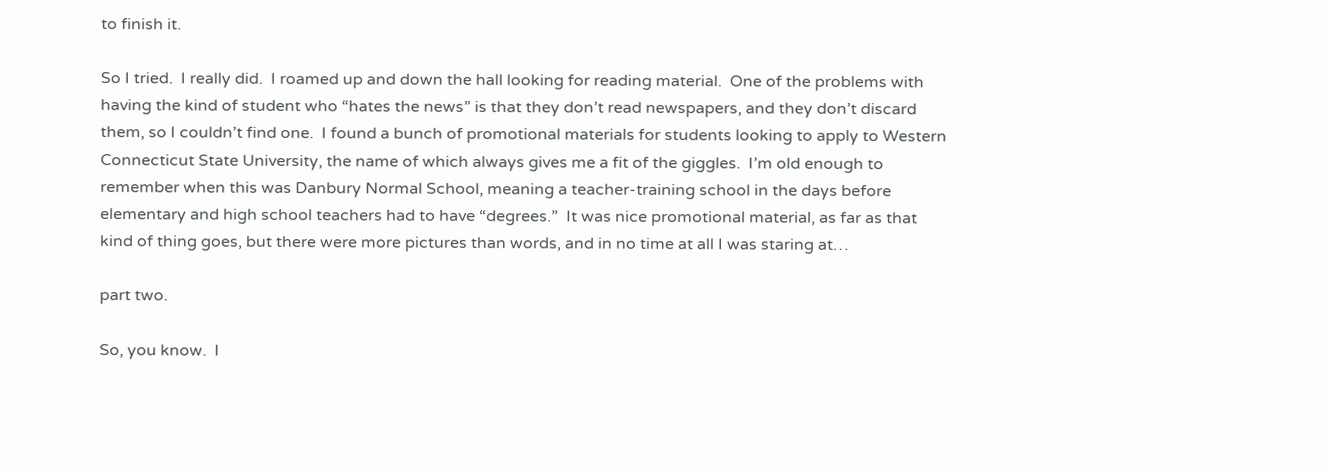to finish it.

So I tried.  I really did.  I roamed up and down the hall looking for reading material.  One of the problems with having the kind of student who “hates the news” is that they don’t read newspapers, and they don’t discard them, so I couldn’t find one.  I found a bunch of promotional materials for students looking to apply to Western Connecticut State University, the name of which always gives me a fit of the giggles.  I’m old enough to remember when this was Danbury Normal School, meaning a teacher-training school in the days before elementary and high school teachers had to have “degrees.”  It was nice promotional material, as far as that kind of thing goes, but there were more pictures than words, and in no time at all I was staring at…

part two.

So, you know.  I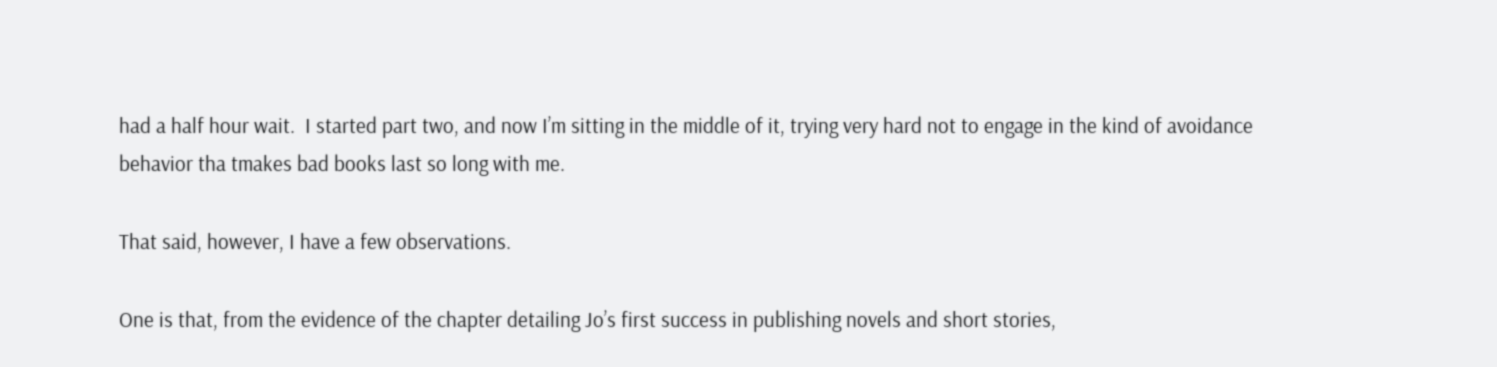had a half hour wait.  I started part two, and now I’m sitting in the middle of it, trying very hard not to engage in the kind of avoidance behavior tha tmakes bad books last so long with me.

That said, however, I have a few observations.

One is that, from the evidence of the chapter detailing Jo’s first success in publishing novels and short stories,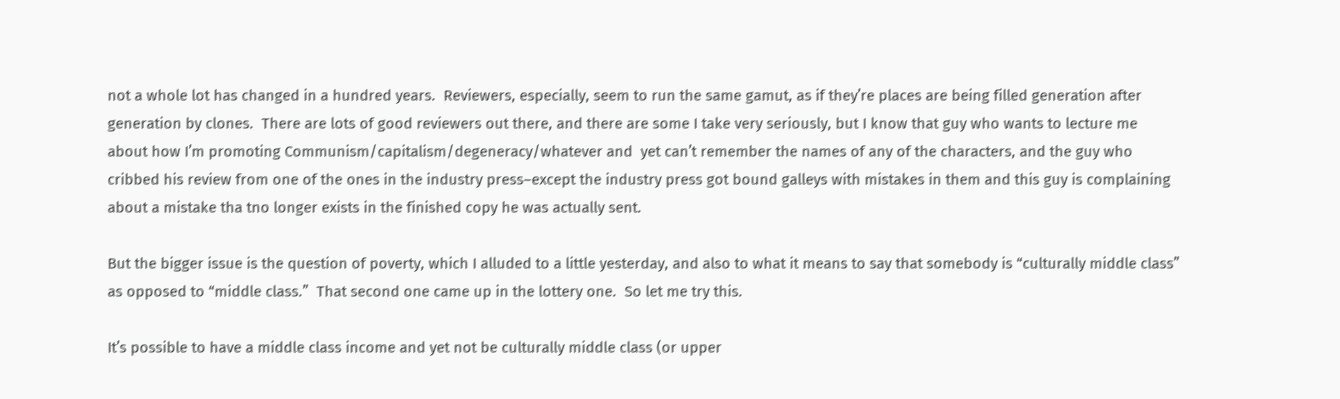not a whole lot has changed in a hundred years.  Reviewers, especially, seem to run the same gamut, as if they’re places are being filled generation after generation by clones.  There are lots of good reviewers out there, and there are some I take very seriously, but I know that guy who wants to lecture me about how I’m promoting Communism/capitalism/degeneracy/whatever and  yet can’t remember the names of any of the characters, and the guy who cribbed his review from one of the ones in the industry press–except the industry press got bound galleys with mistakes in them and this guy is complaining about a mistake tha tno longer exists in the finished copy he was actually sent.

But the bigger issue is the question of poverty, which I alluded to a little yesterday, and also to what it means to say that somebody is “culturally middle class” as opposed to “middle class.”  That second one came up in the lottery one.  So let me try this.

It’s possible to have a middle class income and yet not be culturally middle class (or upper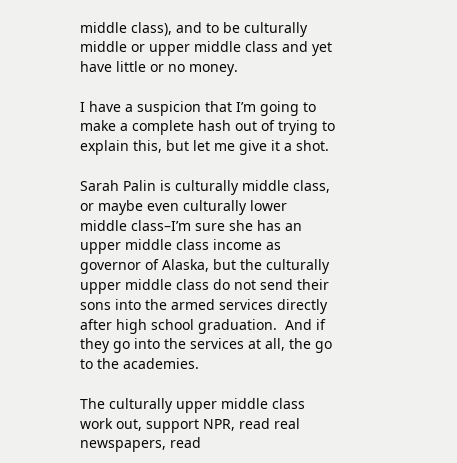middle class), and to be culturally middle or upper middle class and yet have little or no money.

I have a suspicion that I’m going to make a complete hash out of trying to explain this, but let me give it a shot.

Sarah Palin is culturally middle class, or maybe even culturally lower middle class–I’m sure she has an upper middle class income as governor of Alaska, but the culturally upper middle class do not send their sons into the armed services directly after high school graduation.  And if they go into the services at all, the go to the academies.

The culturally upper middle class work out, support NPR, read real newspapers, read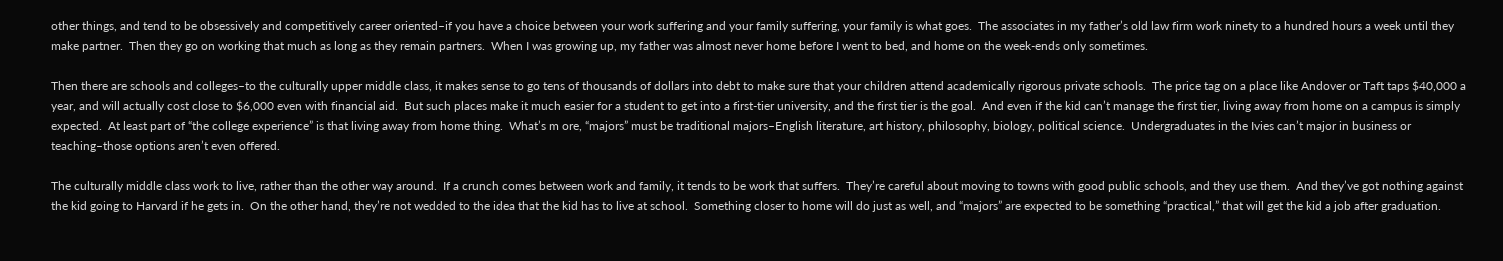other things, and tend to be obsessively and competitively career oriented–if you have a choice between your work suffering and your family suffering, your family is what goes.  The associates in my father’s old law firm work ninety to a hundred hours a week until they make partner.  Then they go on working that much as long as they remain partners.  When I was growing up, my father was almost never home before I went to bed, and home on the week-ends only sometimes.

Then there are schools and colleges–to the culturally upper middle class, it makes sense to go tens of thousands of dollars into debt to make sure that your children attend academically rigorous private schools.  The price tag on a place like Andover or Taft taps $40,000 a year, and will actually cost close to $6,000 even with financial aid.  But such places make it much easier for a student to get into a first-tier university, and the first tier is the goal.  And even if the kid can’t manage the first tier, living away from home on a campus is simply expected.  At least part of “the college experience” is that living away from home thing.  What’s m ore, “majors” must be traditional majors–English literature, art history, philosophy, biology, political science.  Undergraduates in the Ivies can’t major in business or teaching–those options aren’t even offered.

The culturally middle class work to live, rather than the other way around.  If a crunch comes between work and family, it tends to be work that suffers.  They’re careful about moving to towns with good public schools, and they use them.  And they’ve got nothing against the kid going to Harvard if he gets in.  On the other hand, they’re not wedded to the idea that the kid has to live at school.  Something closer to home will do just as well, and “majors” are expected to be something “practical,” that will get the kid a job after graduation.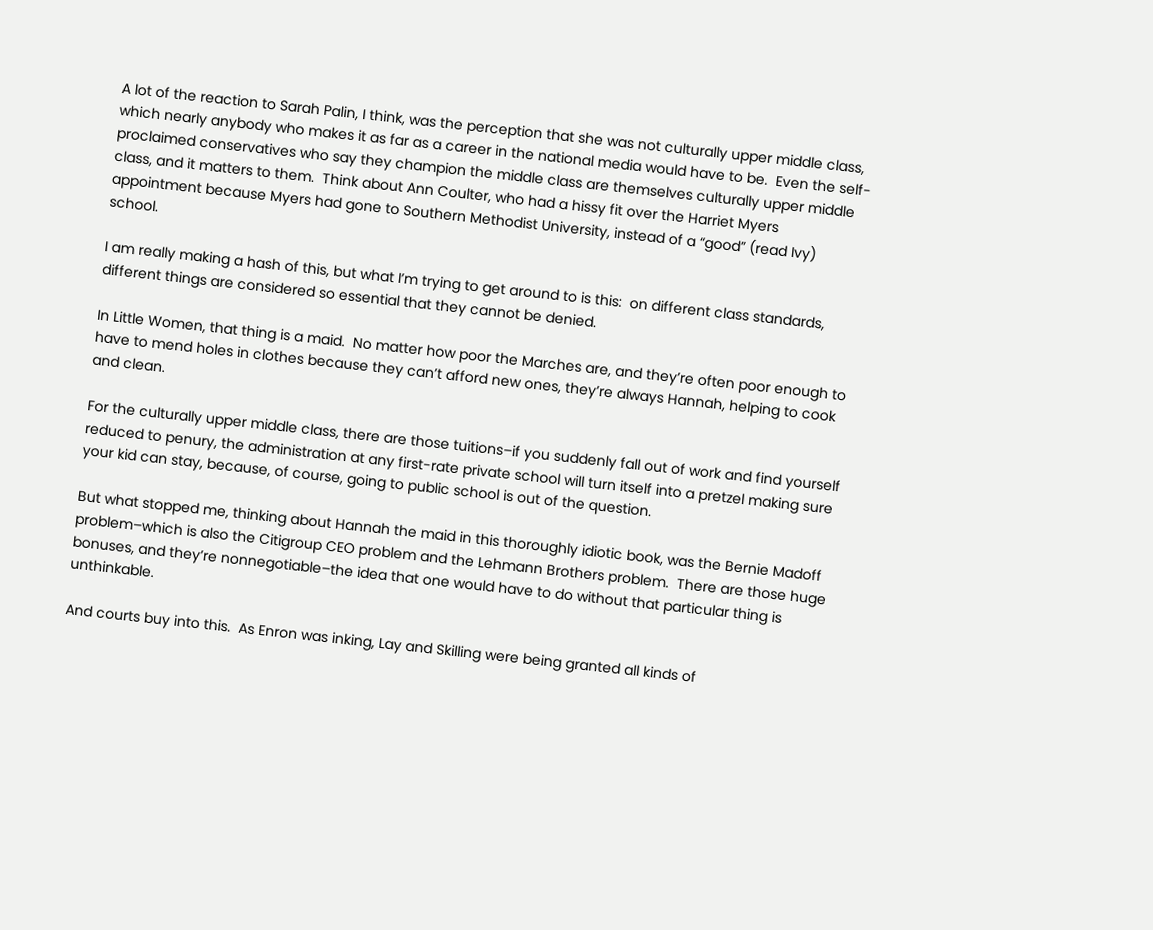A lot of the reaction to Sarah Palin, I think, was the perception that she was not culturally upper middle class, which nearly anybody who makes it as far as a career in the national media would have to be.  Even the self-proclaimed conservatives who say they champion the middle class are themselves culturally upper middle class, and it matters to them.  Think about Ann Coulter, who had a hissy fit over the Harriet Myers appointment because Myers had gone to Southern Methodist University, instead of a “good” (read Ivy) school.

I am really making a hash of this, but what I’m trying to get around to is this:  on different class standards, different things are considered so essential that they cannot be denied.

In Little Women, that thing is a maid.  No matter how poor the Marches are, and they’re often poor enough to have to mend holes in clothes because they can’t afford new ones, they’re always Hannah, helping to cook and clean.

For the culturally upper middle class, there are those tuitions–if you suddenly fall out of work and find yourself reduced to penury, the administration at any first-rate private school will turn itself into a pretzel making sure your kid can stay, because, of course, going to public school is out of the question.

But what stopped me, thinking about Hannah the maid in this thoroughly idiotic book, was the Bernie Madoff problem–which is also the Citigroup CEO problem and the Lehmann Brothers problem.  There are those huge bonuses, and they’re nonnegotiable–the idea that one would have to do without that particular thing is unthinkable.

And courts buy into this.  As Enron was inking, Lay and Skilling were being granted all kinds of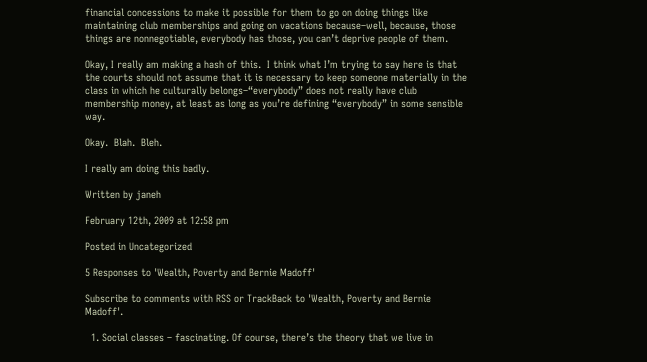financial concessions to make it possible for them to go on doing things like maintaining club memberships and going on vacations because–well, because, those things are nonnegotiable, everybody has those, you can’t deprive people of them.

Okay, I really am making a hash of this.  I think what I’m trying to say here is that the courts should not assume that it is necessary to keep someone materially in the class in which he culturally belongs–“everybody” does not really have club membership money, at least as long as you’re defining “everybody” in some sensible way.

Okay.  Blah.  Bleh.

I really am doing this badly.

Written by janeh

February 12th, 2009 at 12:58 pm

Posted in Uncategorized

5 Responses to 'Wealth, Poverty and Bernie Madoff'

Subscribe to comments with RSS or TrackBack to 'Wealth, Poverty and Bernie Madoff'.

  1. Social classes – fascinating. Of course, there’s the theory that we live in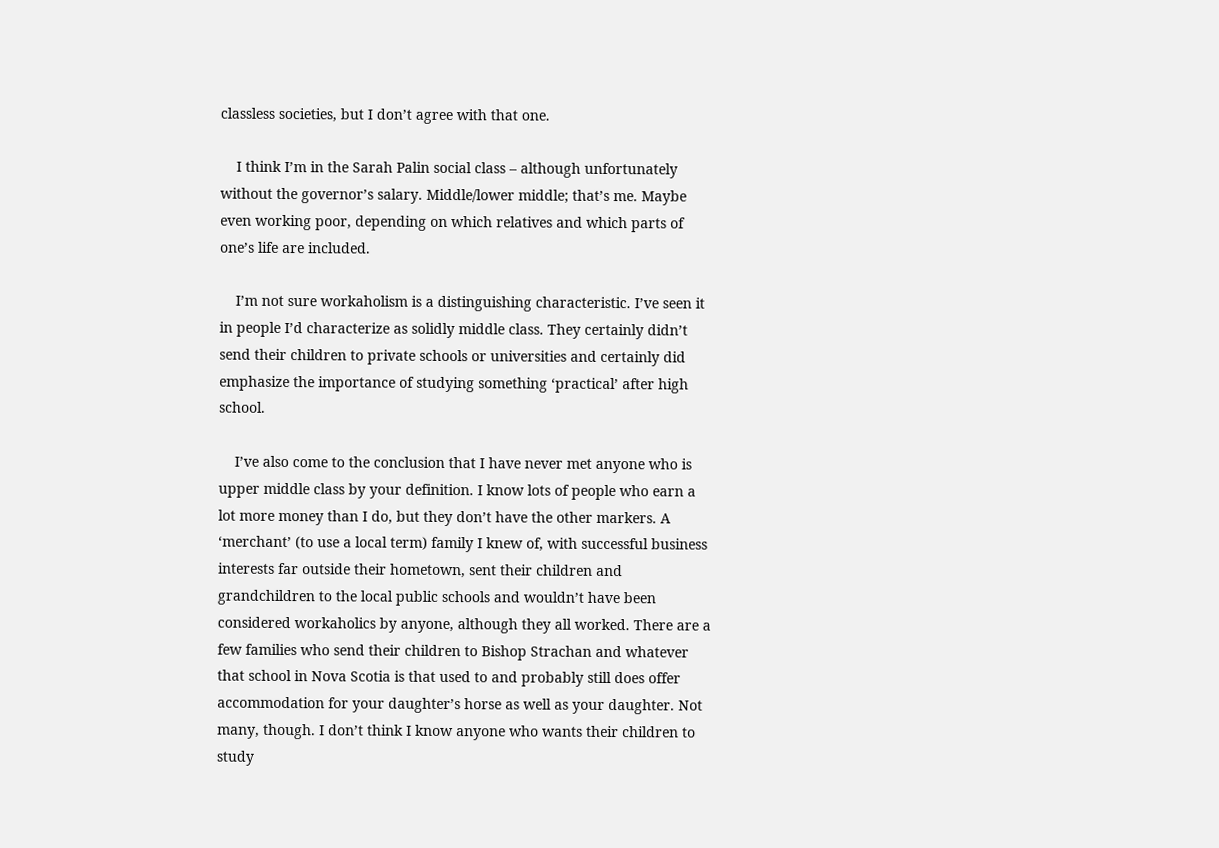classless societies, but I don’t agree with that one.

    I think I’m in the Sarah Palin social class – although unfortunately without the governor’s salary. Middle/lower middle; that’s me. Maybe even working poor, depending on which relatives and which parts of one’s life are included.

    I’m not sure workaholism is a distinguishing characteristic. I’ve seen it in people I’d characterize as solidly middle class. They certainly didn’t send their children to private schools or universities and certainly did emphasize the importance of studying something ‘practical’ after high school.

    I’ve also come to the conclusion that I have never met anyone who is upper middle class by your definition. I know lots of people who earn a lot more money than I do, but they don’t have the other markers. A ‘merchant’ (to use a local term) family I knew of, with successful business interests far outside their hometown, sent their children and grandchildren to the local public schools and wouldn’t have been considered workaholics by anyone, although they all worked. There are a few families who send their children to Bishop Strachan and whatever that school in Nova Scotia is that used to and probably still does offer accommodation for your daughter’s horse as well as your daughter. Not many, though. I don’t think I know anyone who wants their children to study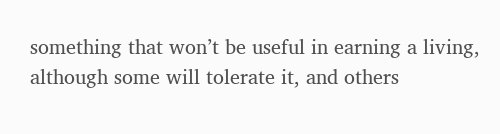something that won’t be useful in earning a living, although some will tolerate it, and others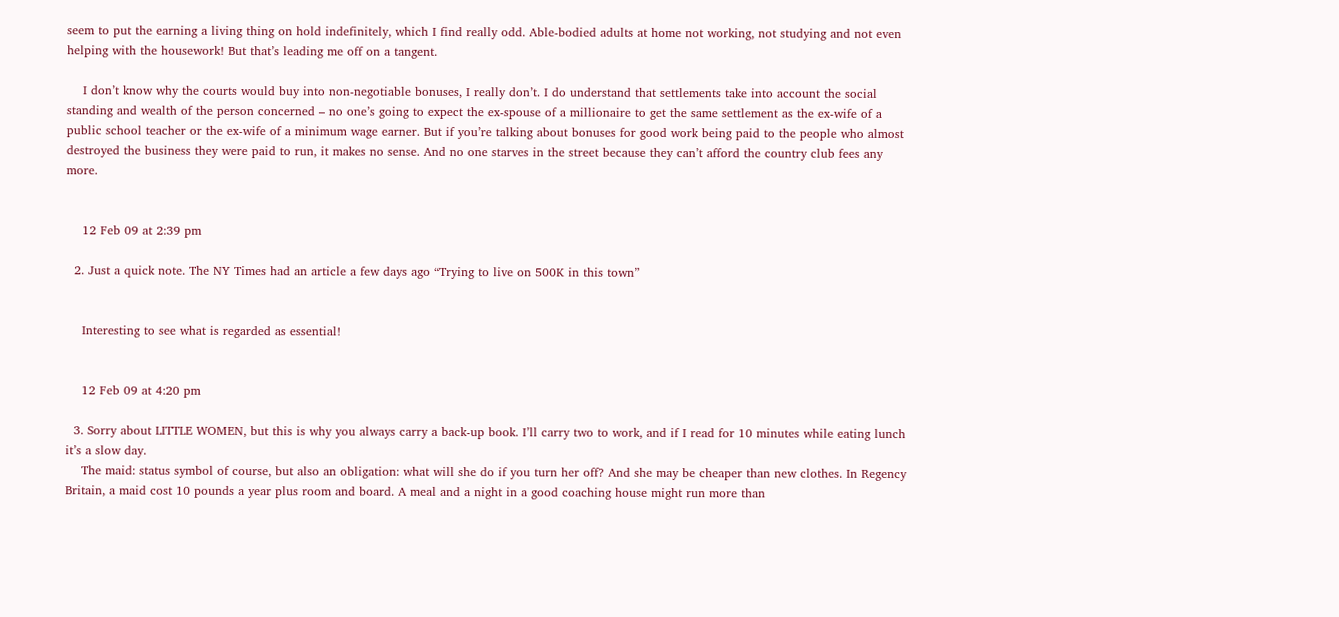seem to put the earning a living thing on hold indefinitely, which I find really odd. Able-bodied adults at home not working, not studying and not even helping with the housework! But that’s leading me off on a tangent.

    I don’t know why the courts would buy into non-negotiable bonuses, I really don’t. I do understand that settlements take into account the social standing and wealth of the person concerned – no one’s going to expect the ex-spouse of a millionaire to get the same settlement as the ex-wife of a public school teacher or the ex-wife of a minimum wage earner. But if you’re talking about bonuses for good work being paid to the people who almost destroyed the business they were paid to run, it makes no sense. And no one starves in the street because they can’t afford the country club fees any more.


    12 Feb 09 at 2:39 pm

  2. Just a quick note. The NY Times had an article a few days ago “Trying to live on 500K in this town”


    Interesting to see what is regarded as essential!


    12 Feb 09 at 4:20 pm

  3. Sorry about LITTLE WOMEN, but this is why you always carry a back-up book. I’ll carry two to work, and if I read for 10 minutes while eating lunch it’s a slow day.
    The maid: status symbol of course, but also an obligation: what will she do if you turn her off? And she may be cheaper than new clothes. In Regency Britain, a maid cost 10 pounds a year plus room and board. A meal and a night in a good coaching house might run more than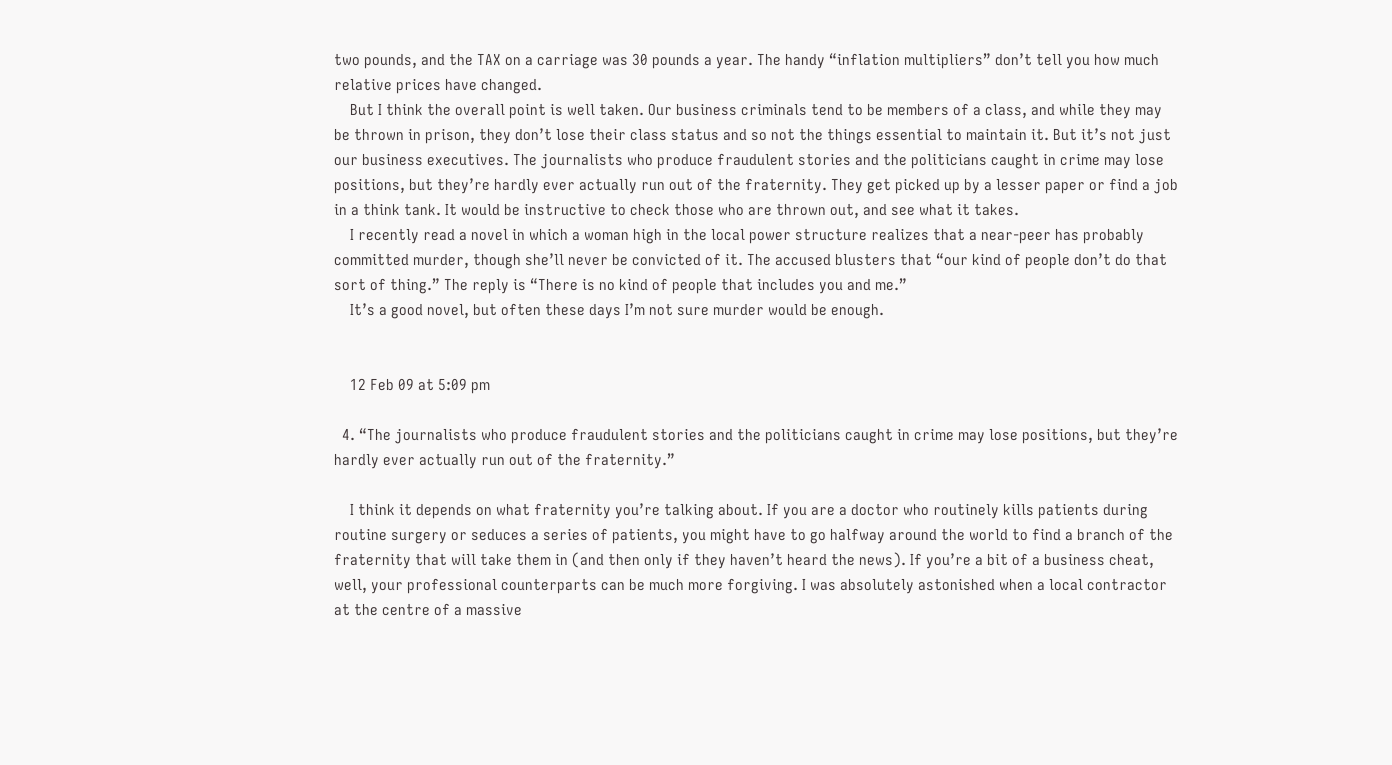two pounds, and the TAX on a carriage was 30 pounds a year. The handy “inflation multipliers” don’t tell you how much relative prices have changed.
    But I think the overall point is well taken. Our business criminals tend to be members of a class, and while they may be thrown in prison, they don’t lose their class status and so not the things essential to maintain it. But it’s not just our business executives. The journalists who produce fraudulent stories and the politicians caught in crime may lose positions, but they’re hardly ever actually run out of the fraternity. They get picked up by a lesser paper or find a job in a think tank. It would be instructive to check those who are thrown out, and see what it takes.
    I recently read a novel in which a woman high in the local power structure realizes that a near-peer has probably committed murder, though she’ll never be convicted of it. The accused blusters that “our kind of people don’t do that sort of thing.” The reply is “There is no kind of people that includes you and me.”
    It’s a good novel, but often these days I’m not sure murder would be enough.


    12 Feb 09 at 5:09 pm

  4. “The journalists who produce fraudulent stories and the politicians caught in crime may lose positions, but they’re hardly ever actually run out of the fraternity.”

    I think it depends on what fraternity you’re talking about. If you are a doctor who routinely kills patients during routine surgery or seduces a series of patients, you might have to go halfway around the world to find a branch of the fraternity that will take them in (and then only if they haven’t heard the news). If you’re a bit of a business cheat, well, your professional counterparts can be much more forgiving. I was absolutely astonished when a local contractor at the centre of a massive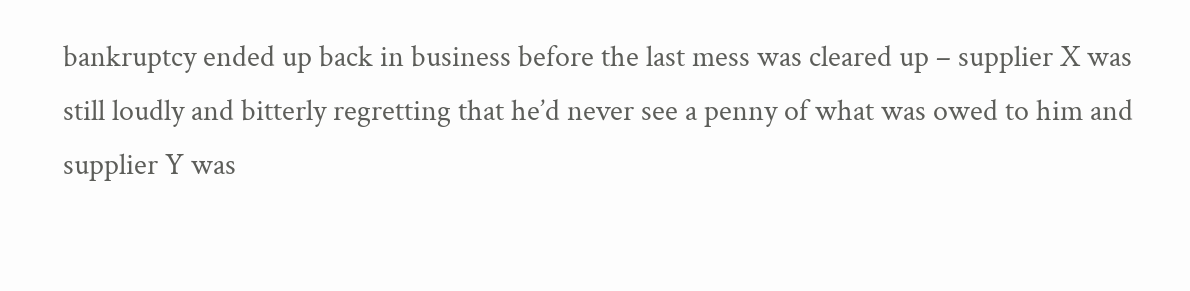bankruptcy ended up back in business before the last mess was cleared up – supplier X was still loudly and bitterly regretting that he’d never see a penny of what was owed to him and supplier Y was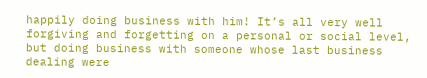happily doing business with him! It’s all very well forgiving and forgetting on a personal or social level, but doing business with someone whose last business dealing were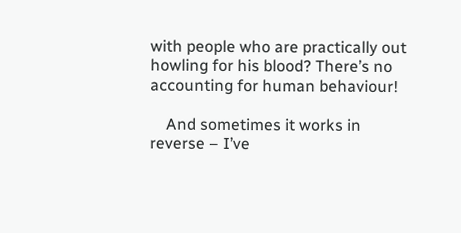with people who are practically out howling for his blood? There’s no accounting for human behaviour!

    And sometimes it works in reverse – I’ve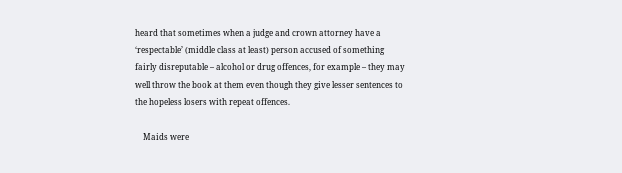heard that sometimes when a judge and crown attorney have a ‘respectable’ (middle class at least) person accused of something fairly disreputable – alcohol or drug offences, for example – they may well throw the book at them even though they give lesser sentences to the hopeless losers with repeat offences.

    Maids were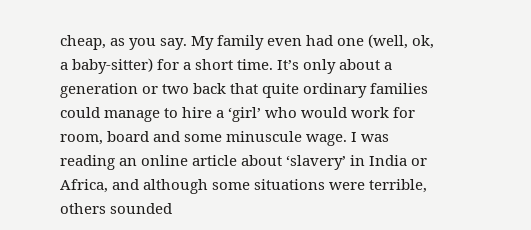cheap, as you say. My family even had one (well, ok, a baby-sitter) for a short time. It’s only about a generation or two back that quite ordinary families could manage to hire a ‘girl’ who would work for room, board and some minuscule wage. I was reading an online article about ‘slavery’ in India or Africa, and although some situations were terrible, others sounded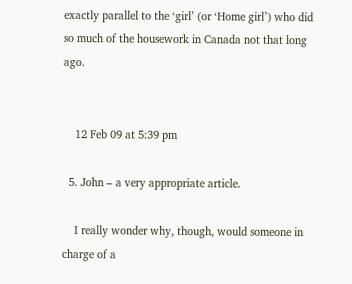exactly parallel to the ‘girl’ (or ‘Home girl’) who did so much of the housework in Canada not that long ago.


    12 Feb 09 at 5:39 pm

  5. John – a very appropriate article.

    I really wonder why, though, would someone in charge of a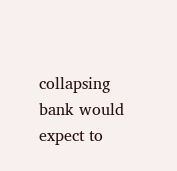collapsing bank would expect to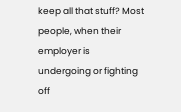keep all that stuff? Most people, when their employer is undergoing or fighting off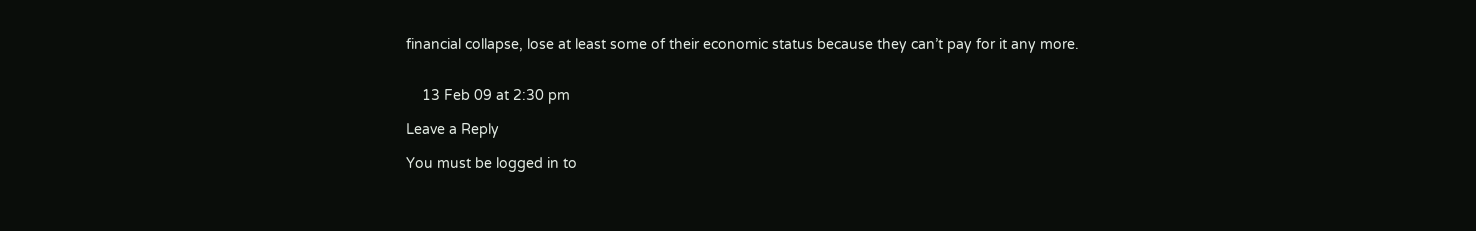financial collapse, lose at least some of their economic status because they can’t pay for it any more.


    13 Feb 09 at 2:30 pm

Leave a Reply

You must be logged in to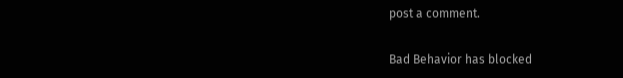post a comment.

Bad Behavior has blocked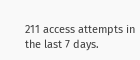211 access attempts in the last 7 days.